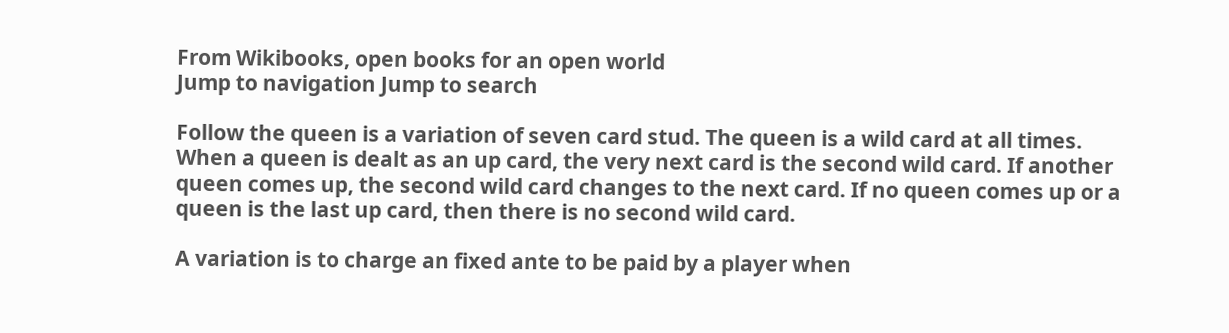From Wikibooks, open books for an open world
Jump to navigation Jump to search

Follow the queen is a variation of seven card stud. The queen is a wild card at all times. When a queen is dealt as an up card, the very next card is the second wild card. If another queen comes up, the second wild card changes to the next card. If no queen comes up or a queen is the last up card, then there is no second wild card.

A variation is to charge an fixed ante to be paid by a player when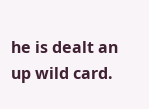he is dealt an up wild card.